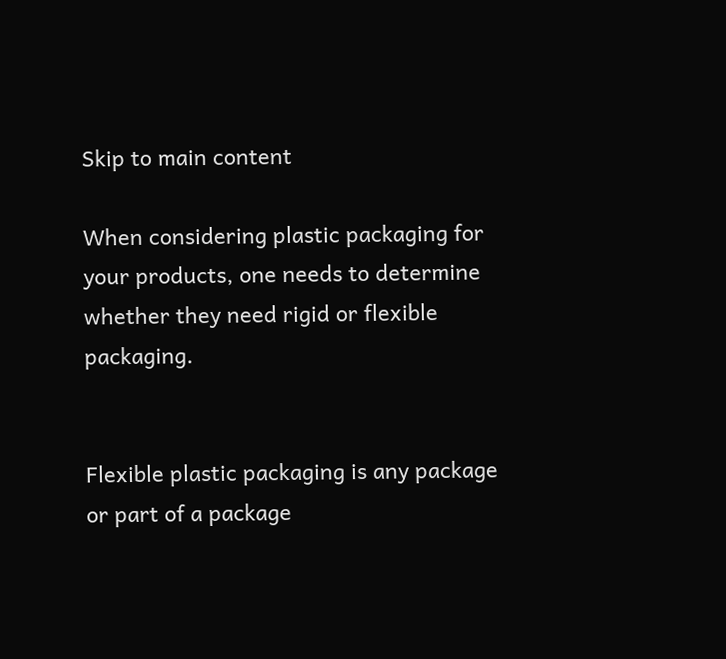Skip to main content

When considering plastic packaging for your products, one needs to determine whether they need rigid or flexible packaging.


Flexible plastic packaging is any package or part of a package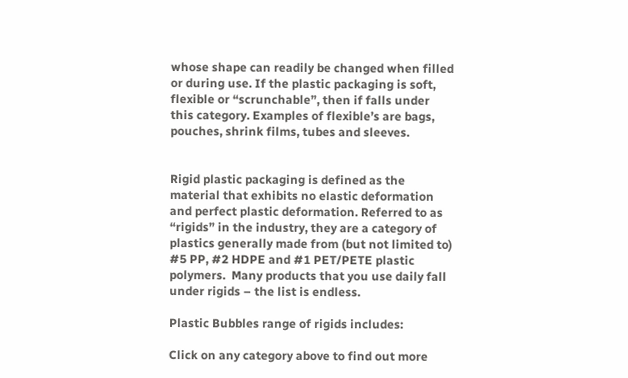whose shape can readily be changed when filled or during use. If the plastic packaging is soft, flexible or “scrunchable”, then if falls under this category. Examples of flexible’s are bags, pouches, shrink films, tubes and sleeves.


Rigid plastic packaging is defined as the material that exhibits no elastic deformation and perfect plastic deformation. Referred to as “rigids” in the industry, they are a category of plastics generally made from (but not limited to) #5 PP, #2 HDPE and #1 PET/PETE plastic polymers.  Many products that you use daily fall under rigids – the list is endless.

Plastic Bubbles range of rigids includes:

Click on any category above to find out more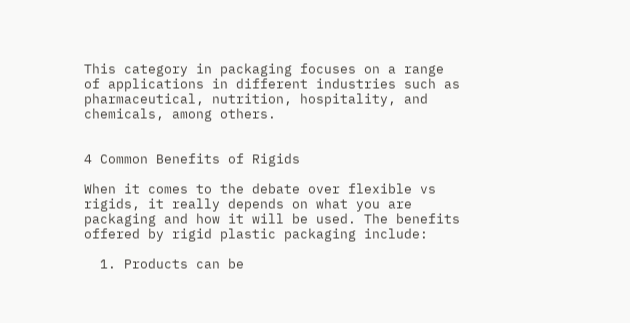This category in packaging focuses on a range of applications in different industries such as pharmaceutical, nutrition, hospitality, and chemicals, among others.


4 Common Benefits of Rigids

When it comes to the debate over flexible vs rigids, it really depends on what you are packaging and how it will be used. The benefits offered by rigid plastic packaging include:

  1. Products can be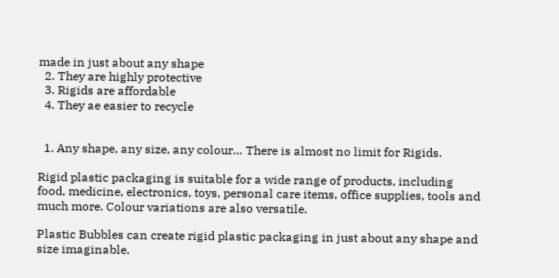made in just about any shape
  2. They are highly protective
  3. Rigids are affordable
  4. They ae easier to recycle


  1. Any shape, any size, any colour… There is almost no limit for Rigids.

Rigid plastic packaging is suitable for a wide range of products, including food, medicine, electronics, toys, personal care items, office supplies, tools and much more. Colour variations are also versatile.

Plastic Bubbles can create rigid plastic packaging in just about any shape and size imaginable.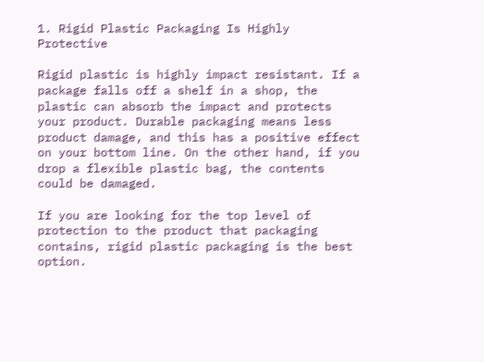1. Rigid Plastic Packaging Is Highly Protective

Rigid plastic is highly impact resistant. If a package falls off a shelf in a shop, the plastic can absorb the impact and protects your product. Durable packaging means less product damage, and this has a positive effect on your bottom line. On the other hand, if you drop a flexible plastic bag, the contents could be damaged.

If you are looking for the top level of protection to the product that packaging contains, rigid plastic packaging is the best option.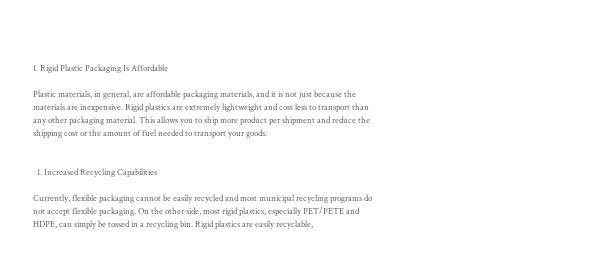1. Rigid Plastic Packaging Is Affordable

Plastic materials, in general, are affordable packaging materials, and it is not just because the materials are inexpensive. Rigid plastics are extremely lightweight and cost less to transport than any other packaging material. This allows you to ship more product per shipment and reduce the shipping cost or the amount of fuel needed to transport your goods.


  1. Increased Recycling Capabilities

Currently, flexible packaging cannot be easily recycled and most municipal recycling programs do not accept flexible packaging. On the other side, most rigid plastics, especially PET/PETE and HDPE, can simply be tossed in a recycling bin. Rigid plastics are easily recyclable,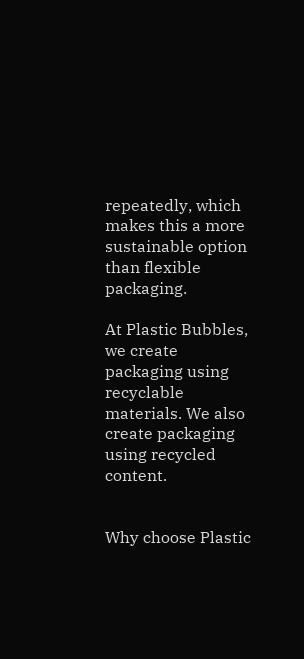repeatedly, which makes this a more sustainable option than flexible packaging.

At Plastic Bubbles, we create packaging using recyclable materials. We also create packaging using recycled content.


Why choose Plastic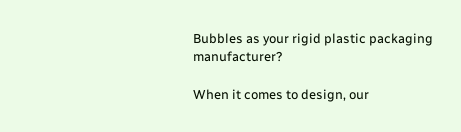Bubbles as your rigid plastic packaging manufacturer?

When it comes to design, our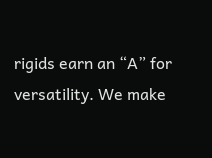rigids earn an “A” for versatility. We make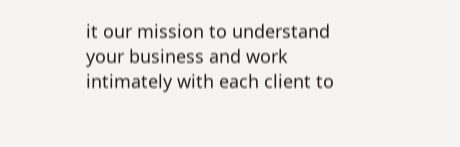it our mission to understand your business and work intimately with each client to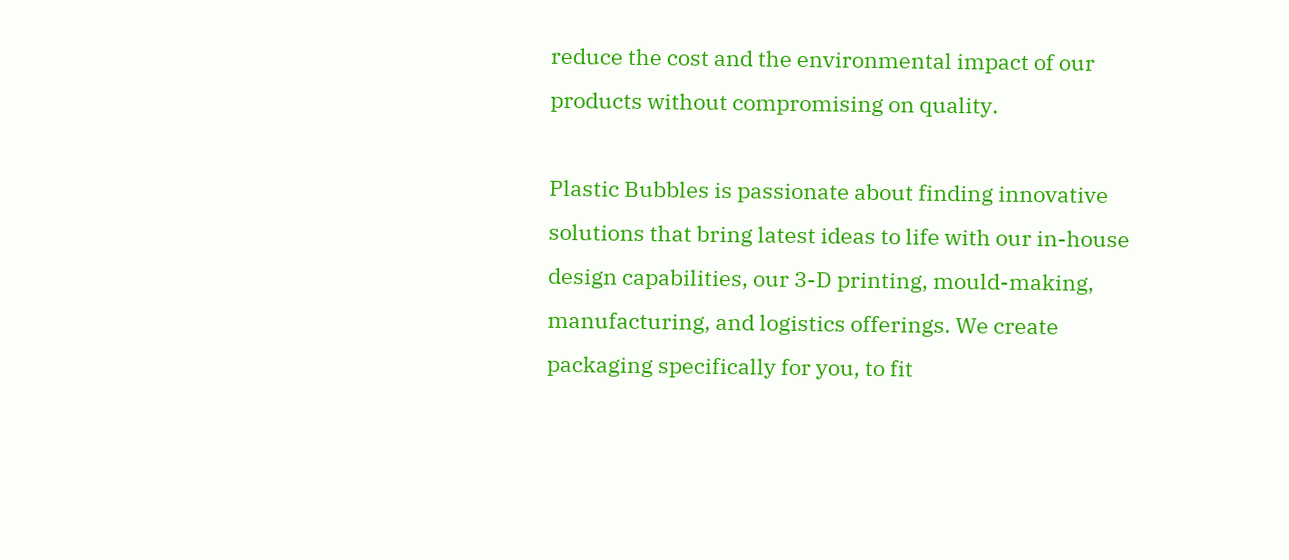reduce the cost and the environmental impact of our products without compromising on quality.

Plastic Bubbles is passionate about finding innovative solutions that bring latest ideas to life with our in-house design capabilities, our 3-D printing, mould-making, manufacturing, and logistics offerings. We create packaging specifically for you, to fit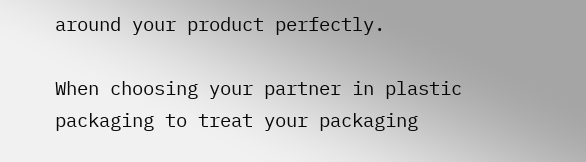around your product perfectly.

When choosing your partner in plastic packaging to treat your packaging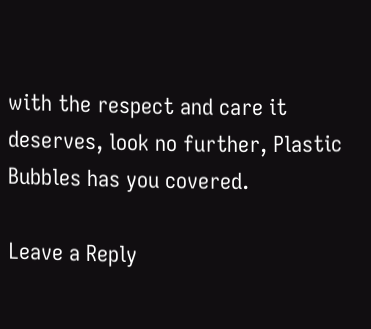with the respect and care it deserves, look no further, Plastic Bubbles has you covered.

Leave a Reply